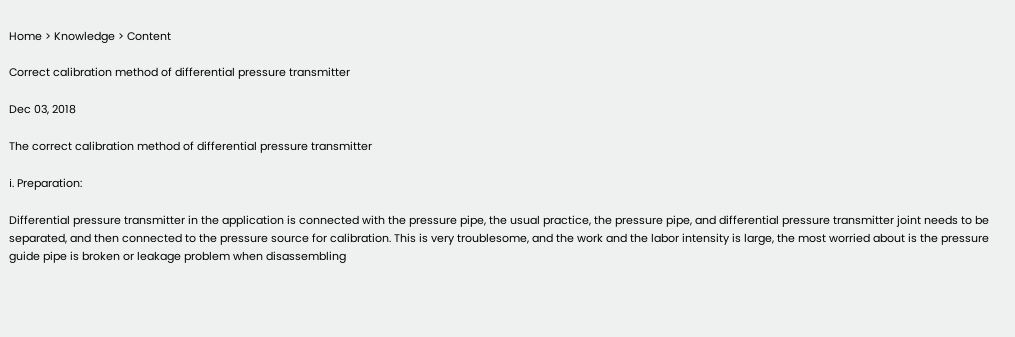Home > Knowledge > Content

Correct calibration method of differential pressure transmitter

Dec 03, 2018

The correct calibration method of differential pressure transmitter

ⅰ. Preparation:

Differential pressure transmitter in the application is connected with the pressure pipe, the usual practice, the pressure pipe, and differential pressure transmitter joint needs to be separated, and then connected to the pressure source for calibration. This is very troublesome, and the work and the labor intensity is large, the most worried about is the pressure guide pipe is broken or leakage problem when disassembling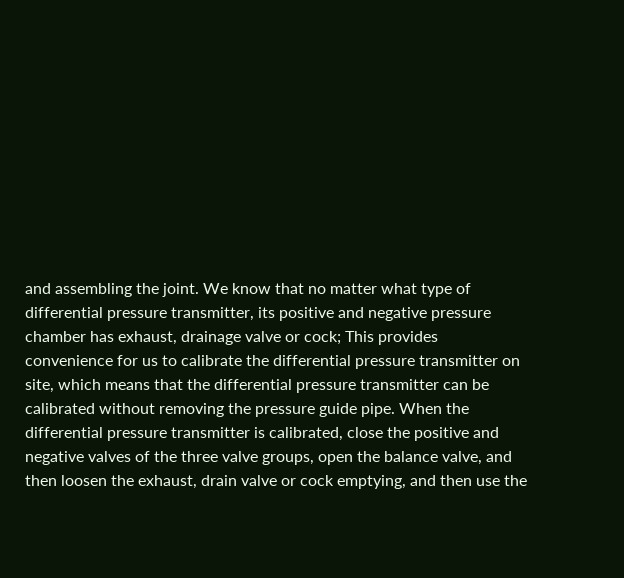and assembling the joint. We know that no matter what type of differential pressure transmitter, its positive and negative pressure chamber has exhaust, drainage valve or cock; This provides convenience for us to calibrate the differential pressure transmitter on site, which means that the differential pressure transmitter can be calibrated without removing the pressure guide pipe. When the differential pressure transmitter is calibrated, close the positive and negative valves of the three valve groups, open the balance valve, and then loosen the exhaust, drain valve or cock emptying, and then use the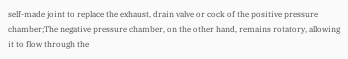self-made joint to replace the exhaust, drain valve or cock of the positive pressure chamber;The negative pressure chamber, on the other hand, remains rotatory, allowing it to flow through the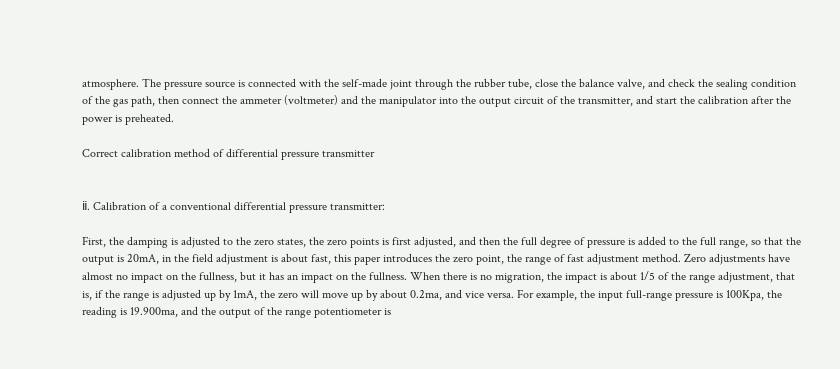atmosphere. The pressure source is connected with the self-made joint through the rubber tube, close the balance valve, and check the sealing condition of the gas path, then connect the ammeter (voltmeter) and the manipulator into the output circuit of the transmitter, and start the calibration after the power is preheated.

Correct calibration method of differential pressure transmitter


ⅱ. Calibration of a conventional differential pressure transmitter:

First, the damping is adjusted to the zero states, the zero points is first adjusted, and then the full degree of pressure is added to the full range, so that the output is 20mA, in the field adjustment is about fast, this paper introduces the zero point, the range of fast adjustment method. Zero adjustments have almost no impact on the fullness, but it has an impact on the fullness. When there is no migration, the impact is about 1/5 of the range adjustment, that is, if the range is adjusted up by 1mA, the zero will move up by about 0.2ma, and vice versa. For example, the input full-range pressure is 100Kpa, the reading is 19.900ma, and the output of the range potentiometer is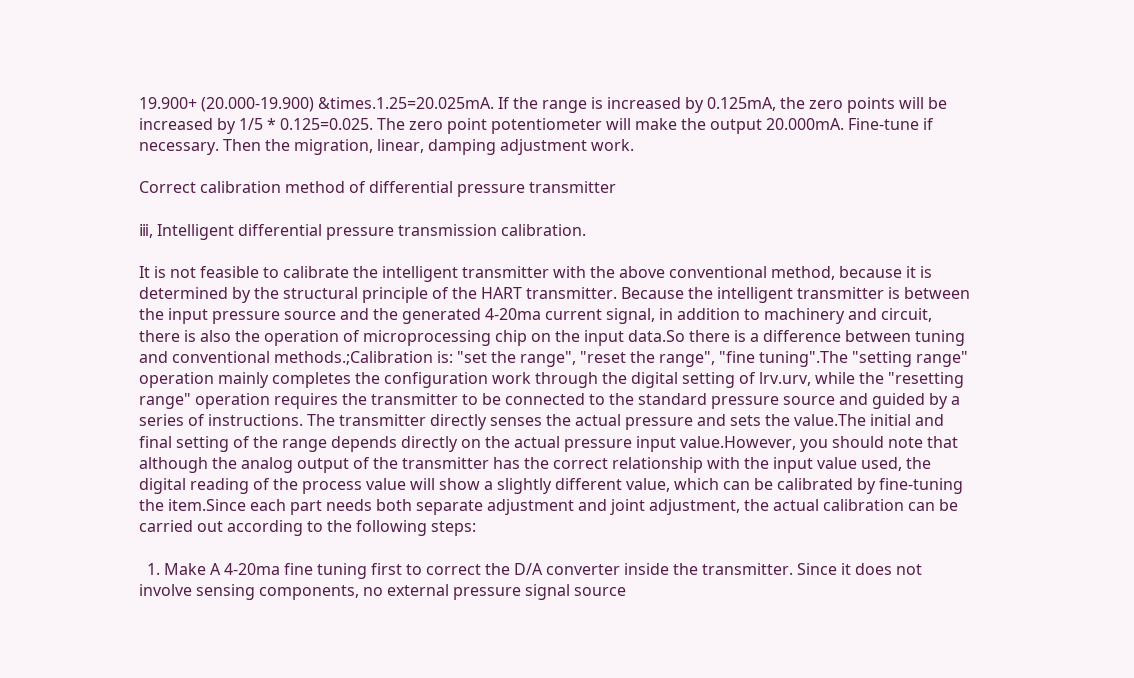19.900+ (20.000-19.900) &times.1.25=20.025mA. If the range is increased by 0.125mA, the zero points will be increased by 1/5 * 0.125=0.025. The zero point potentiometer will make the output 20.000mA. Fine-tune if necessary. Then the migration, linear, damping adjustment work.

Correct calibration method of differential pressure transmitter

ⅲ, Intelligent differential pressure transmission calibration.

It is not feasible to calibrate the intelligent transmitter with the above conventional method, because it is determined by the structural principle of the HART transmitter. Because the intelligent transmitter is between the input pressure source and the generated 4-20ma current signal, in addition to machinery and circuit, there is also the operation of microprocessing chip on the input data.So there is a difference between tuning and conventional methods.;Calibration is: "set the range", "reset the range", "fine tuning".The "setting range" operation mainly completes the configuration work through the digital setting of lrv.urv, while the "resetting range" operation requires the transmitter to be connected to the standard pressure source and guided by a series of instructions. The transmitter directly senses the actual pressure and sets the value.The initial and final setting of the range depends directly on the actual pressure input value.However, you should note that although the analog output of the transmitter has the correct relationship with the input value used, the digital reading of the process value will show a slightly different value, which can be calibrated by fine-tuning the item.Since each part needs both separate adjustment and joint adjustment, the actual calibration can be carried out according to the following steps:

  1. Make A 4-20ma fine tuning first to correct the D/A converter inside the transmitter. Since it does not involve sensing components, no external pressure signal source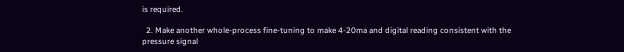is required.

  2. Make another whole-process fine-tuning to make 4-20ma and digital reading consistent with the pressure signal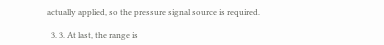actually applied, so the pressure signal source is required.

  3. 3. At last, the range is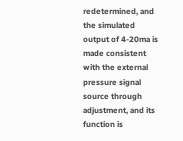redetermined, and the simulated output of 4-20ma is made consistent with the external pressure signal source through adjustment, and its function is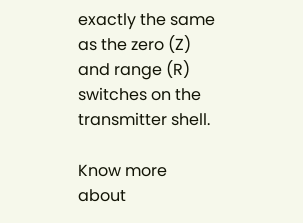exactly the same as the zero (Z) and range (R) switches on the transmitter shell.

Know more about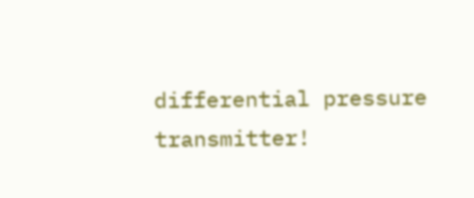differential pressure transmitter!